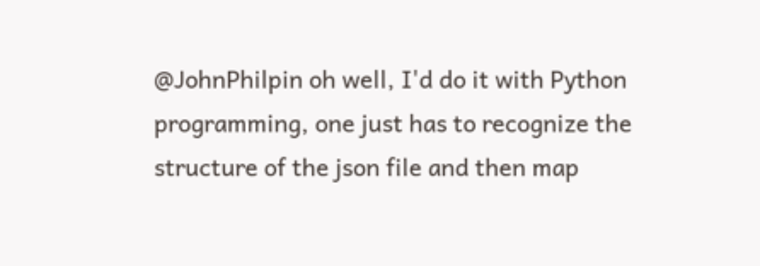@JohnPhilpin oh well, I'd do it with Python programming, one just has to recognize the structure of the json file and then map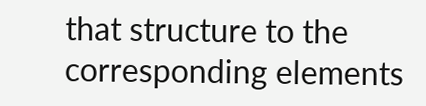that structure to the corresponding elements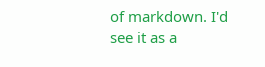of markdown. I'd see it as a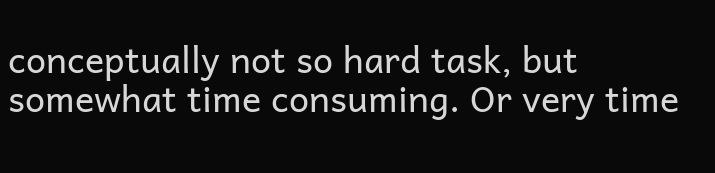conceptually not so hard task, but somewhat time consuming. Or very time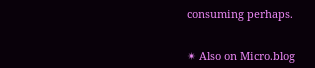consuming perhaps.


✴ Also on Micro.blog